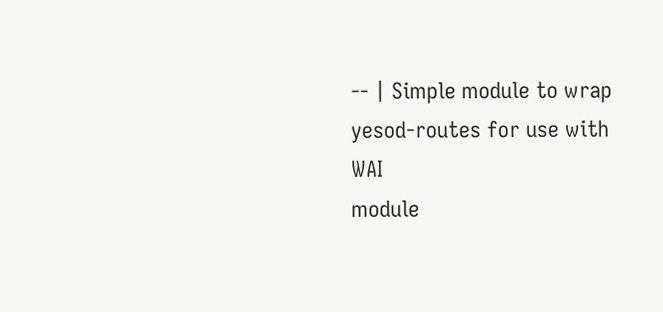-- | Simple module to wrap yesod-routes for use with WAI
module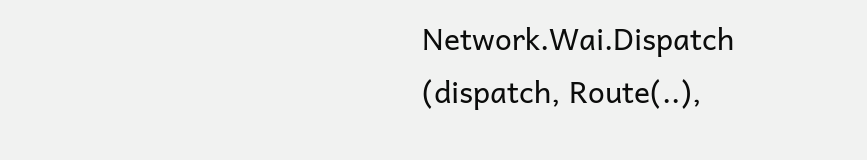Network.Wai.Dispatch (dispatch, Route(..),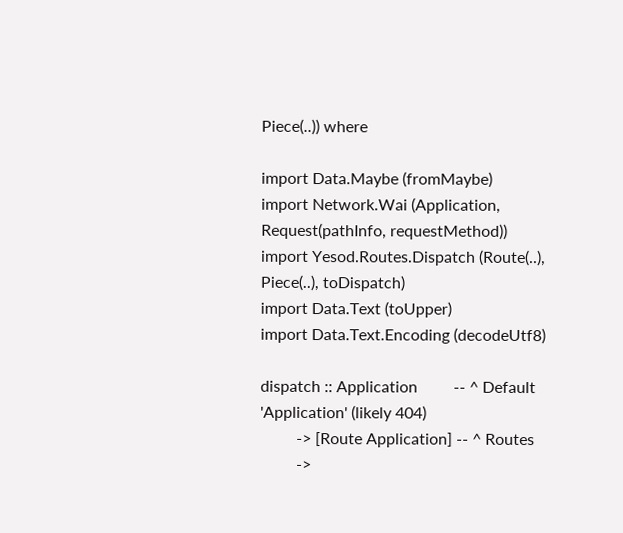Piece(..)) where

import Data.Maybe (fromMaybe)
import Network.Wai (Application, Request(pathInfo, requestMethod))
import Yesod.Routes.Dispatch (Route(..), Piece(..), toDispatch)
import Data.Text (toUpper)
import Data.Text.Encoding (decodeUtf8)

dispatch :: Application         -- ^ Default 'Application' (likely 404)
         -> [Route Application] -- ^ Routes
         ->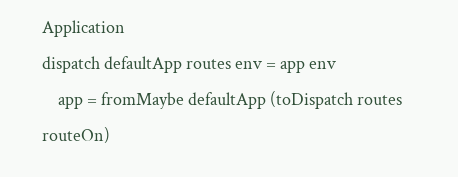Application
dispatch defaultApp routes env = app env
    app = fromMaybe defaultApp (toDispatch routes routeOn)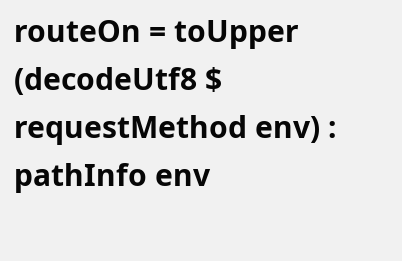routeOn = toUpper (decodeUtf8 $ requestMethod env) : pathInfo env